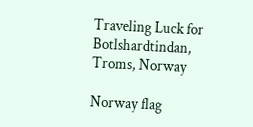Traveling Luck for Botlshardtindan, Troms, Norway

Norway flag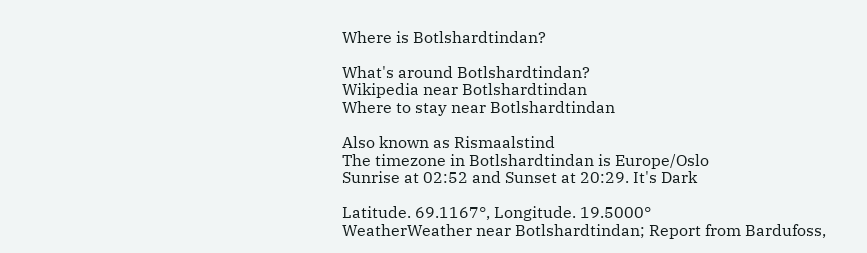Where is Botlshardtindan?

What's around Botlshardtindan?
Wikipedia near Botlshardtindan
Where to stay near Botlshardtindan

Also known as Rismaalstind
The timezone in Botlshardtindan is Europe/Oslo
Sunrise at 02:52 and Sunset at 20:29. It's Dark

Latitude. 69.1167°, Longitude. 19.5000°
WeatherWeather near Botlshardtindan; Report from Bardufoss,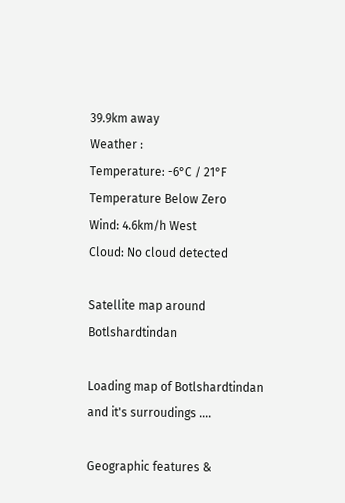39.9km away
Weather :
Temperature: -6°C / 21°F Temperature Below Zero
Wind: 4.6km/h West
Cloud: No cloud detected

Satellite map around Botlshardtindan

Loading map of Botlshardtindan and it's surroudings ....

Geographic features &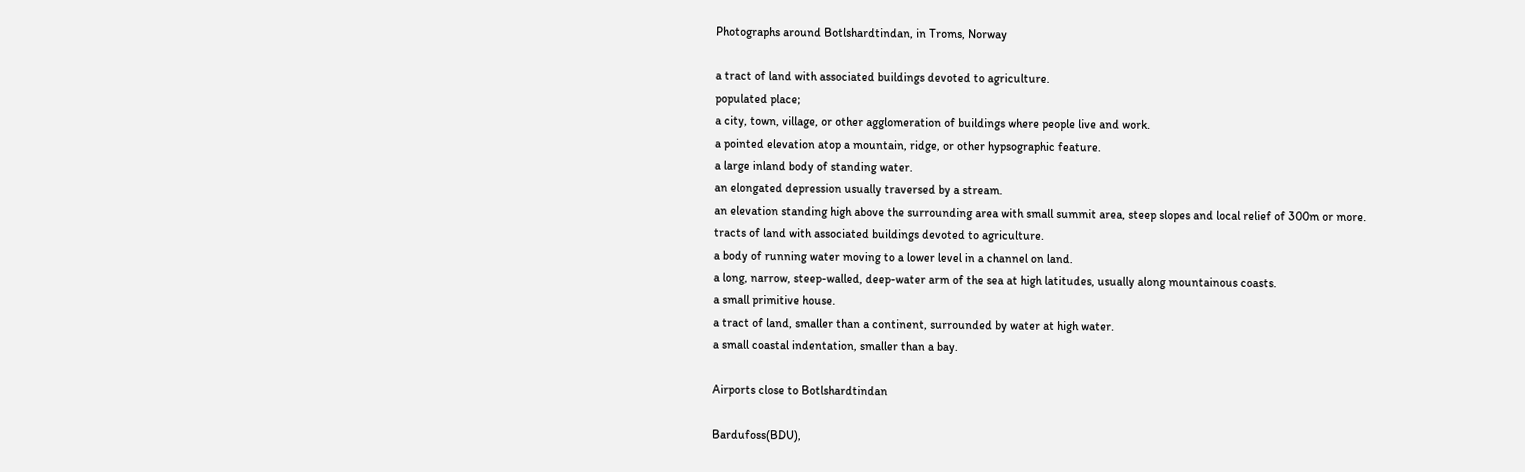Photographs around Botlshardtindan, in Troms, Norway

a tract of land with associated buildings devoted to agriculture.
populated place;
a city, town, village, or other agglomeration of buildings where people live and work.
a pointed elevation atop a mountain, ridge, or other hypsographic feature.
a large inland body of standing water.
an elongated depression usually traversed by a stream.
an elevation standing high above the surrounding area with small summit area, steep slopes and local relief of 300m or more.
tracts of land with associated buildings devoted to agriculture.
a body of running water moving to a lower level in a channel on land.
a long, narrow, steep-walled, deep-water arm of the sea at high latitudes, usually along mountainous coasts.
a small primitive house.
a tract of land, smaller than a continent, surrounded by water at high water.
a small coastal indentation, smaller than a bay.

Airports close to Botlshardtindan

Bardufoss(BDU),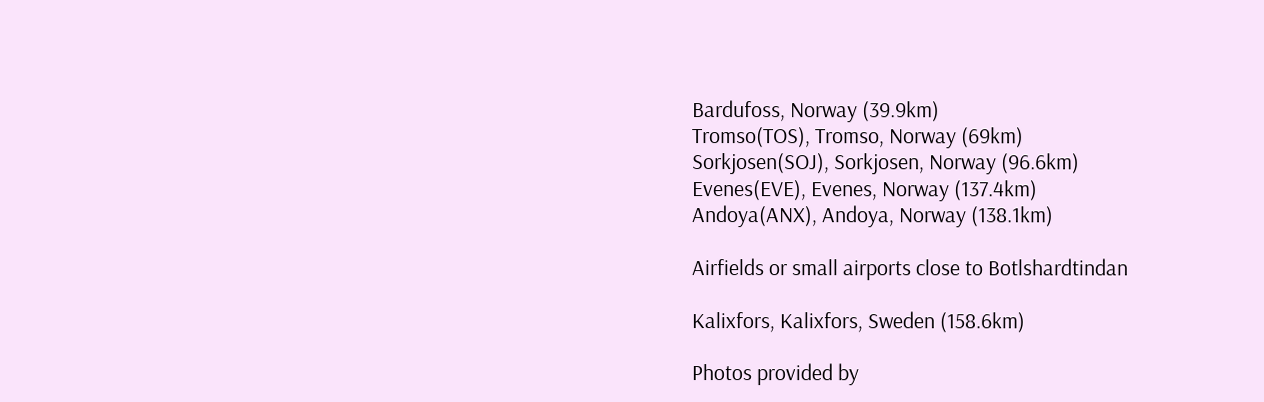Bardufoss, Norway (39.9km)
Tromso(TOS), Tromso, Norway (69km)
Sorkjosen(SOJ), Sorkjosen, Norway (96.6km)
Evenes(EVE), Evenes, Norway (137.4km)
Andoya(ANX), Andoya, Norway (138.1km)

Airfields or small airports close to Botlshardtindan

Kalixfors, Kalixfors, Sweden (158.6km)

Photos provided by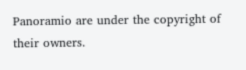Panoramio are under the copyright of their owners.